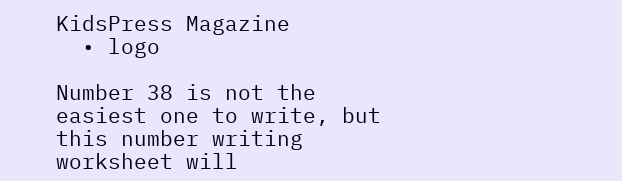KidsPress Magazine
  • logo

Number 38 is not the easiest one to write, but this number writing worksheet will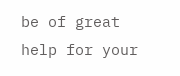be of great help for your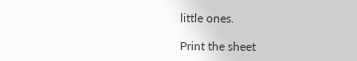little ones.

Print the sheet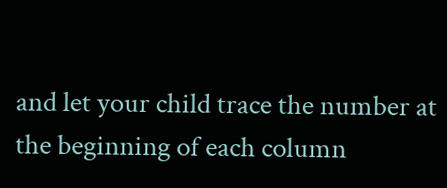and let your child trace the number at the beginning of each column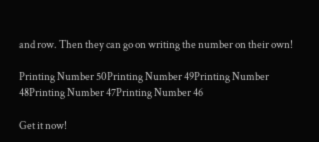and row. Then they can go on writing the number on their own!

Printing Number 50Printing Number 49Printing Number 48Printing Number 47Printing Number 46

Get it now!